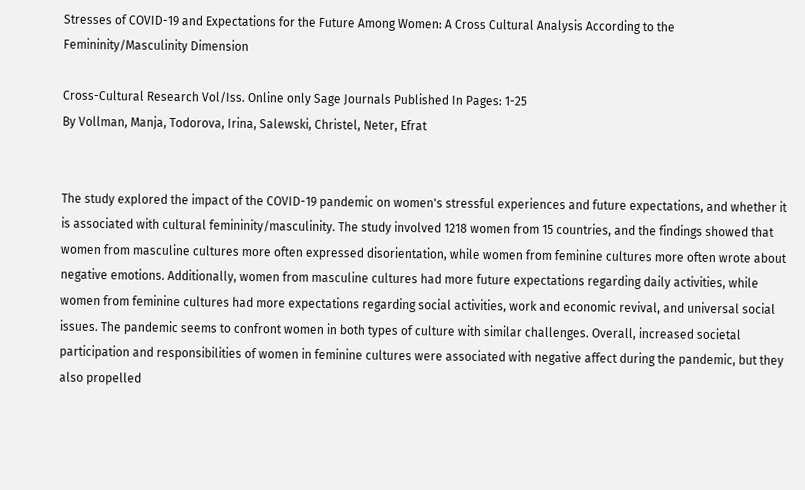Stresses of COVID-19 and Expectations for the Future Among Women: A Cross Cultural Analysis According to the Femininity/Masculinity Dimension

Cross-Cultural Research Vol/Iss. Online only Sage Journals Published In Pages: 1-25
By Vollman, Manja, Todorova, Irina, Salewski, Christel, Neter, Efrat


The study explored the impact of the COVID-19 pandemic on women's stressful experiences and future expectations, and whether it is associated with cultural femininity/masculinity. The study involved 1218 women from 15 countries, and the findings showed that women from masculine cultures more often expressed disorientation, while women from feminine cultures more often wrote about negative emotions. Additionally, women from masculine cultures had more future expectations regarding daily activities, while women from feminine cultures had more expectations regarding social activities, work and economic revival, and universal social issues. The pandemic seems to confront women in both types of culture with similar challenges. Overall, increased societal participation and responsibilities of women in feminine cultures were associated with negative affect during the pandemic, but they also propelled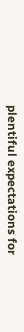plentiful expectations for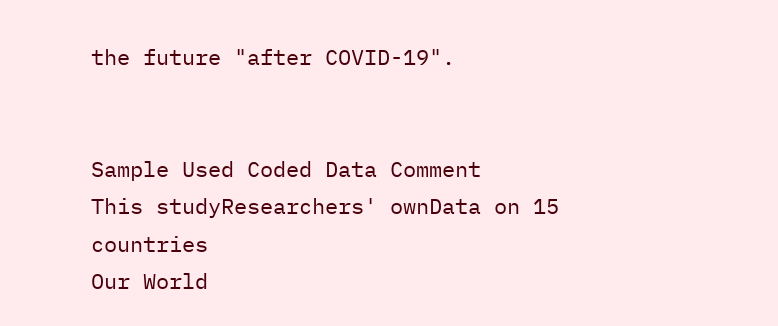the future "after COVID-19".


Sample Used Coded Data Comment
This studyResearchers' ownData on 15 countries
Our World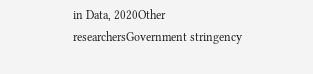in Data, 2020Other researchersGovernment stringency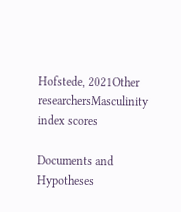Hofstede, 2021Other researchersMasculinity index scores

Documents and Hypotheses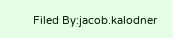Filed By:jacob.kalodner